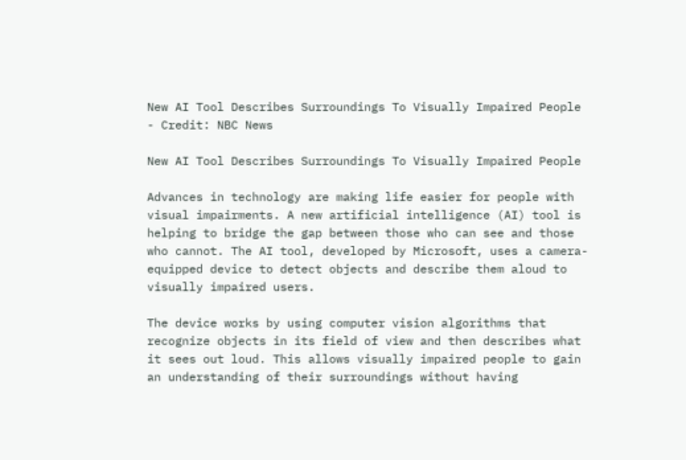New AI Tool Describes Surroundings To Visually Impaired People - Credit: NBC News

New AI Tool Describes Surroundings To Visually Impaired People

Advances in technology are making life easier for people with visual impairments. A new artificial intelligence (AI) tool is helping to bridge the gap between those who can see and those who cannot. The AI tool, developed by Microsoft, uses a camera-equipped device to detect objects and describe them aloud to visually impaired users.

The device works by using computer vision algorithms that recognize objects in its field of view and then describes what it sees out loud. This allows visually impaired people to gain an understanding of their surroundings without having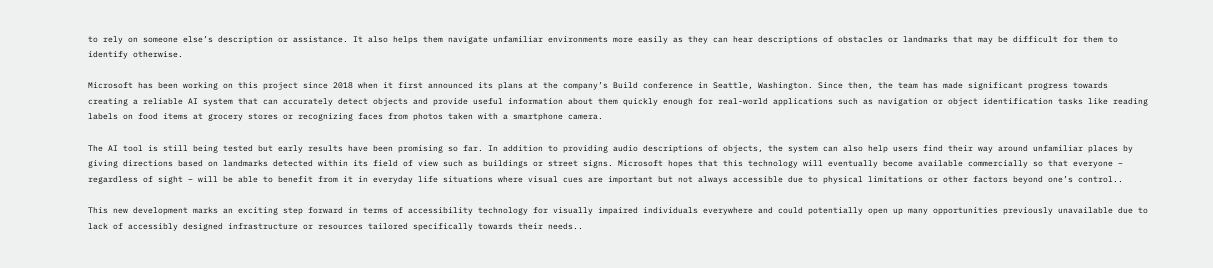to rely on someone else’s description or assistance. It also helps them navigate unfamiliar environments more easily as they can hear descriptions of obstacles or landmarks that may be difficult for them to identify otherwise.

Microsoft has been working on this project since 2018 when it first announced its plans at the company’s Build conference in Seattle, Washington. Since then, the team has made significant progress towards creating a reliable AI system that can accurately detect objects and provide useful information about them quickly enough for real-world applications such as navigation or object identification tasks like reading labels on food items at grocery stores or recognizing faces from photos taken with a smartphone camera.

The AI tool is still being tested but early results have been promising so far. In addition to providing audio descriptions of objects, the system can also help users find their way around unfamiliar places by giving directions based on landmarks detected within its field of view such as buildings or street signs. Microsoft hopes that this technology will eventually become available commercially so that everyone – regardless of sight – will be able to benefit from it in everyday life situations where visual cues are important but not always accessible due to physical limitations or other factors beyond one’s control..

This new development marks an exciting step forward in terms of accessibility technology for visually impaired individuals everywhere and could potentially open up many opportunities previously unavailable due to lack of accessibly designed infrastructure or resources tailored specifically towards their needs..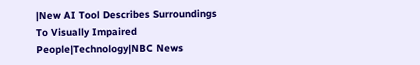|New AI Tool Describes Surroundings To Visually Impaired People|Technology|NBC News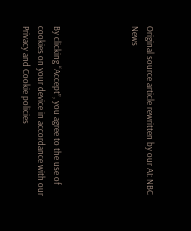Original source article rewritten by our AI: NBC News




By clicking “Accept”, you agree to the use of cookies on your device in accordance with our Privacy and Cookie policies